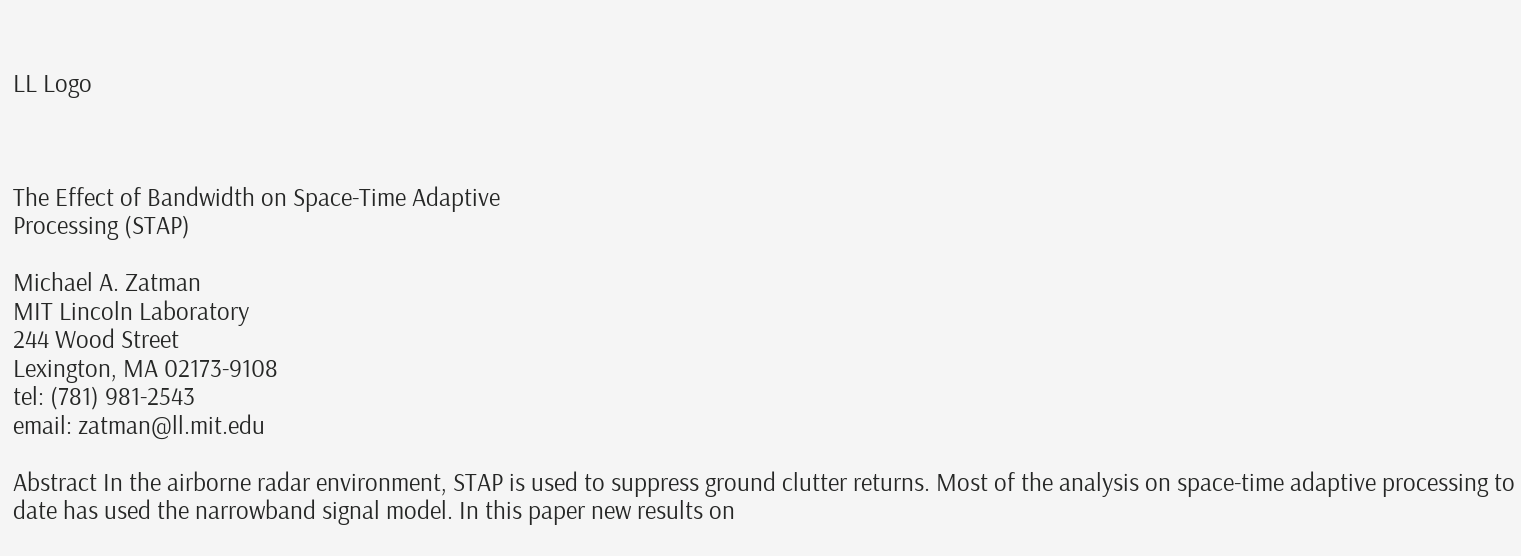LL Logo



The Effect of Bandwidth on Space-Time Adaptive
Processing (STAP)

Michael A. Zatman
MIT Lincoln Laboratory
244 Wood Street
Lexington, MA 02173-9108
tel: (781) 981-2543
email: zatman@ll.mit.edu

Abstract In the airborne radar environment, STAP is used to suppress ground clutter returns. Most of the analysis on space-time adaptive processing to date has used the narrowband signal model. In this paper new results on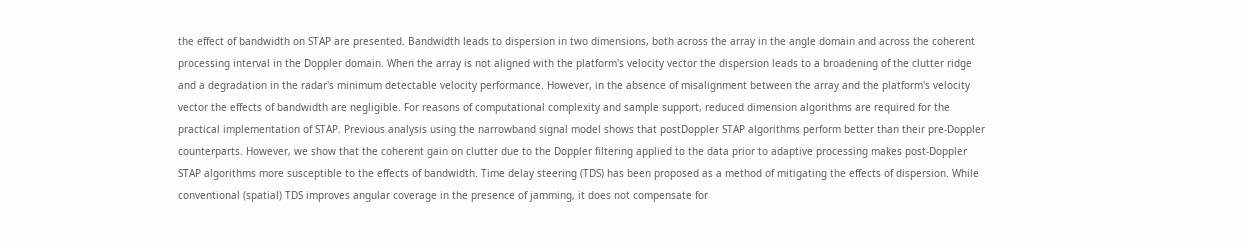the effect of bandwidth on STAP are presented. Bandwidth leads to dispersion in two dimensions, both across the array in the angle domain and across the coherent processing interval in the Doppler domain. When the array is not aligned with the platform's velocity vector the dispersion leads to a broadening of the clutter ridge and a degradation in the radar's minimum detectable velocity performance. However, in the absence of misalignment between the array and the platform's velocity vector the effects of bandwidth are negligible. For reasons of computational complexity and sample support, reduced dimension algorithms are required for the practical implementation of STAP. Previous analysis using the narrowband signal model shows that postDoppler STAP algorithms perform better than their pre-Doppler counterparts. However, we show that the coherent gain on clutter due to the Doppler filtering applied to the data prior to adaptive processing makes post-Doppler STAP algorithms more susceptible to the effects of bandwidth. Time delay steering (TDS) has been proposed as a method of mitigating the effects of dispersion. While conventional (spatial) TDS improves angular coverage in the presence of jamming, it does not compensate for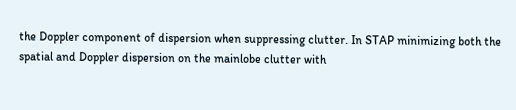the Doppler component of dispersion when suppressing clutter. In STAP minimizing both the spatial and Doppler dispersion on the mainlobe clutter with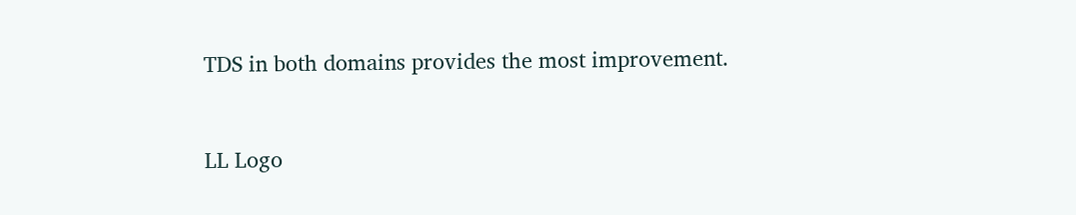TDS in both domains provides the most improvement.



LL Logo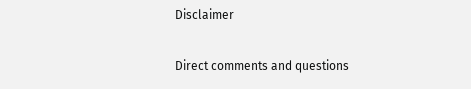Disclaimer

Direct comments and questions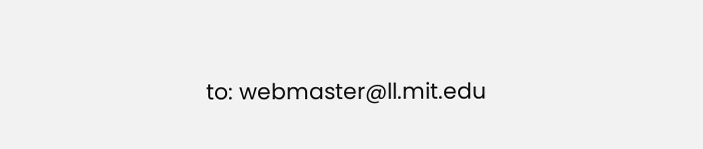to: webmaster@ll.mit.edu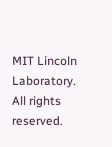MIT Lincoln Laboratory. All rights reserved.